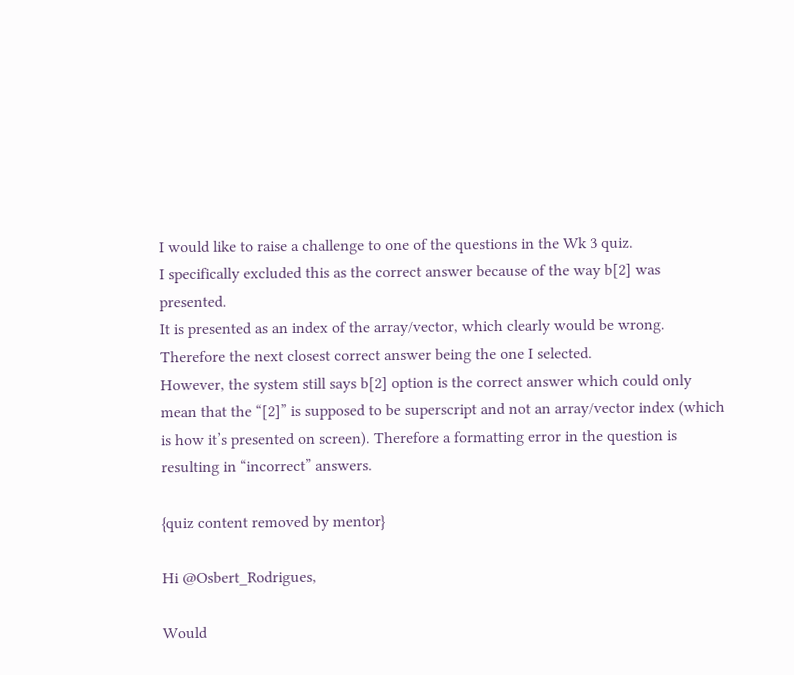I would like to raise a challenge to one of the questions in the Wk 3 quiz.
I specifically excluded this as the correct answer because of the way b[2] was presented.
It is presented as an index of the array/vector, which clearly would be wrong.
Therefore the next closest correct answer being the one I selected.
However, the system still says b[2] option is the correct answer which could only mean that the “[2]” is supposed to be superscript and not an array/vector index (which is how it’s presented on screen). Therefore a formatting error in the question is resulting in “incorrect” answers.

{quiz content removed by mentor}

Hi @Osbert_Rodrigues,

Would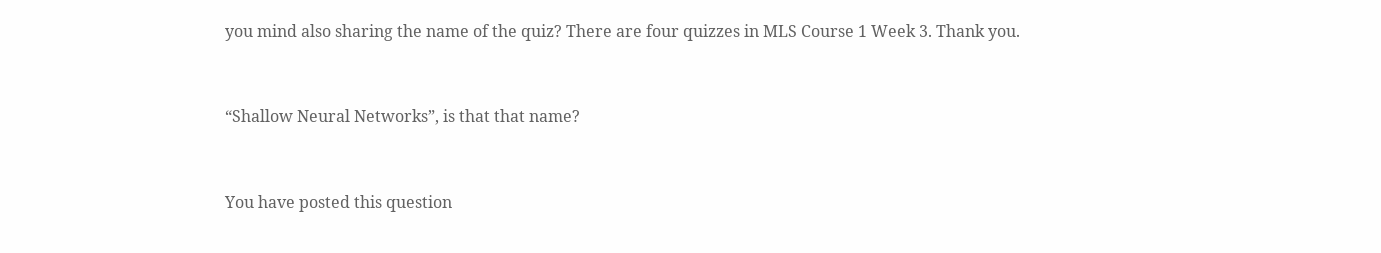you mind also sharing the name of the quiz? There are four quizzes in MLS Course 1 Week 3. Thank you.


“Shallow Neural Networks”, is that that name?


You have posted this question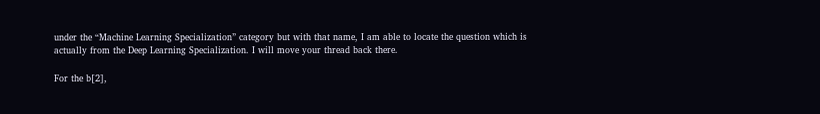under the “Machine Learning Specialization” category but with that name, I am able to locate the question which is actually from the Deep Learning Specialization. I will move your thread back there.

For the b[2],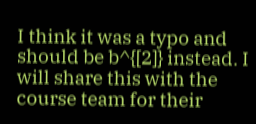I think it was a typo and should be b^{[2]} instead. I will share this with the course team for their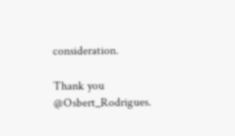consideration.

Thank you @Osbert_Rodrigues.